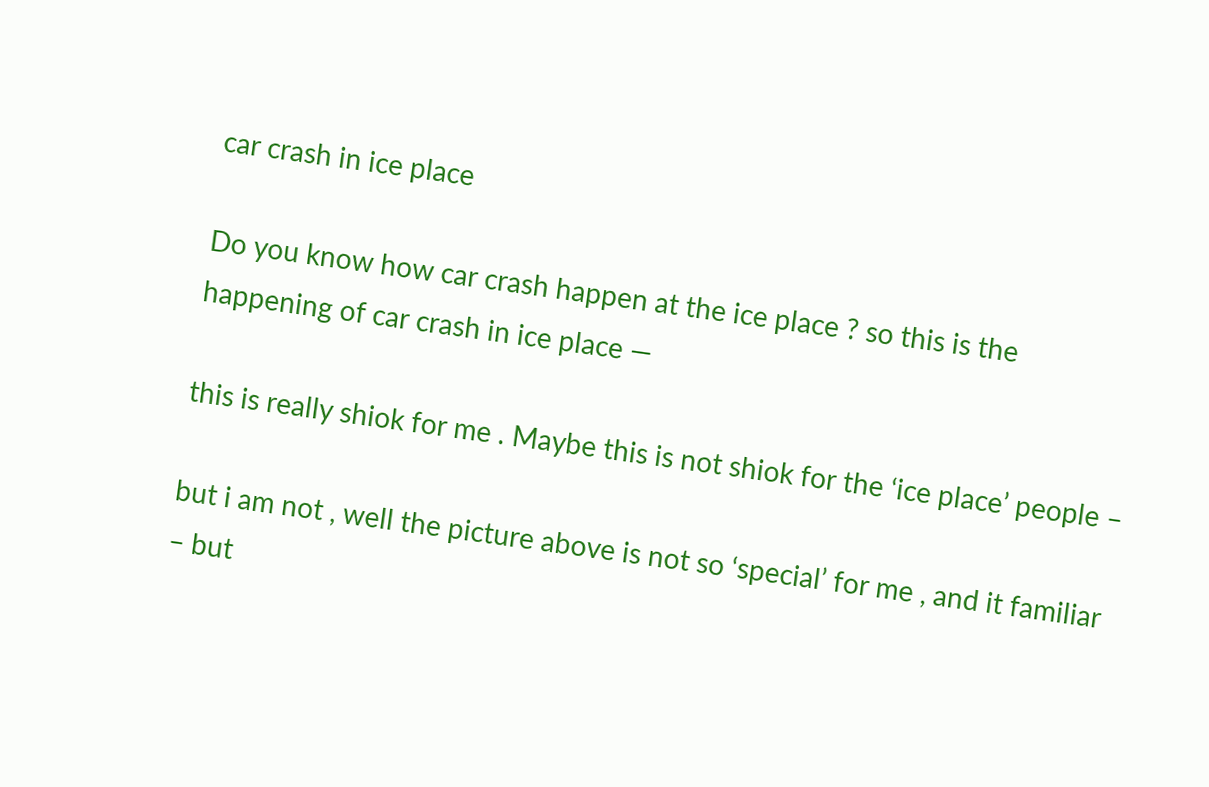car crash in ice place

Do you know how car crash happen at the ice place ? so this is the happening of car crash in ice place —

this is really shiok for me . Maybe this is not shiok for the ‘ice place’ people –

but i am not , well the picture above is not so ‘special’ for me , and it familiar – but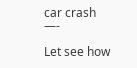car crash —-

Let see how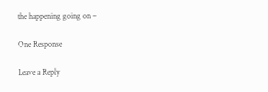the happening going on –

One Response

Leave a Reply